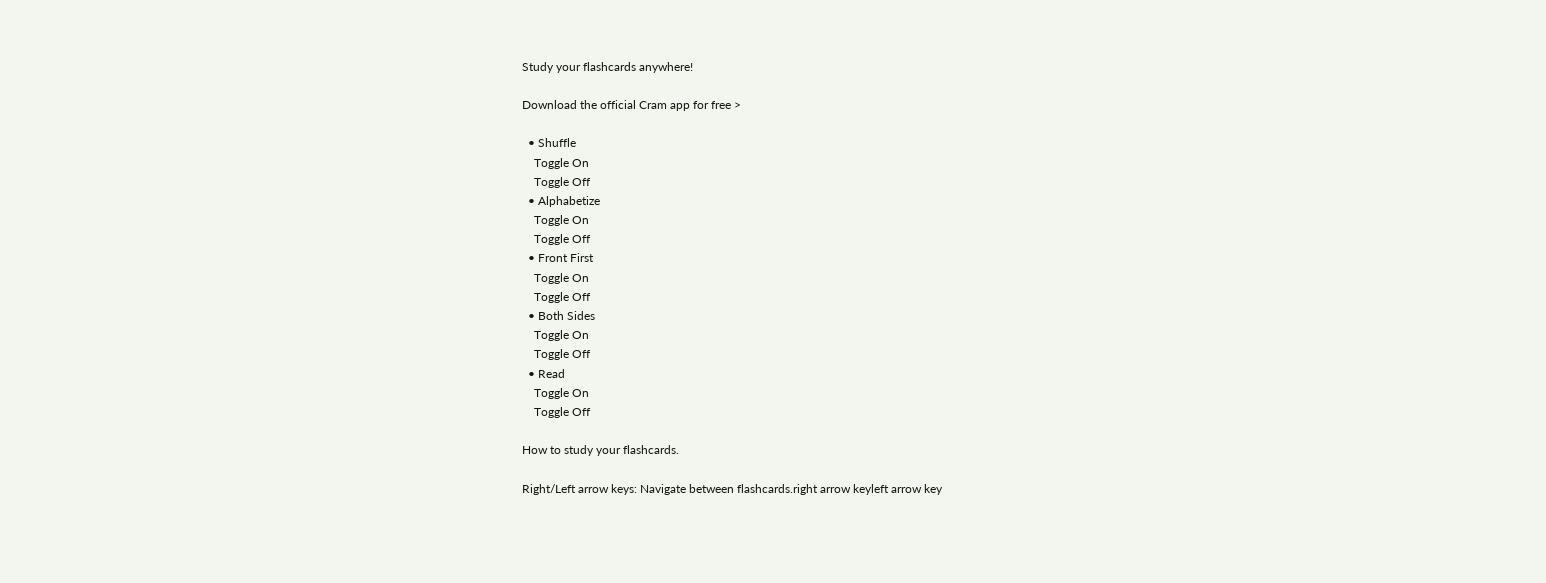Study your flashcards anywhere!

Download the official Cram app for free >

  • Shuffle
    Toggle On
    Toggle Off
  • Alphabetize
    Toggle On
    Toggle Off
  • Front First
    Toggle On
    Toggle Off
  • Both Sides
    Toggle On
    Toggle Off
  • Read
    Toggle On
    Toggle Off

How to study your flashcards.

Right/Left arrow keys: Navigate between flashcards.right arrow keyleft arrow key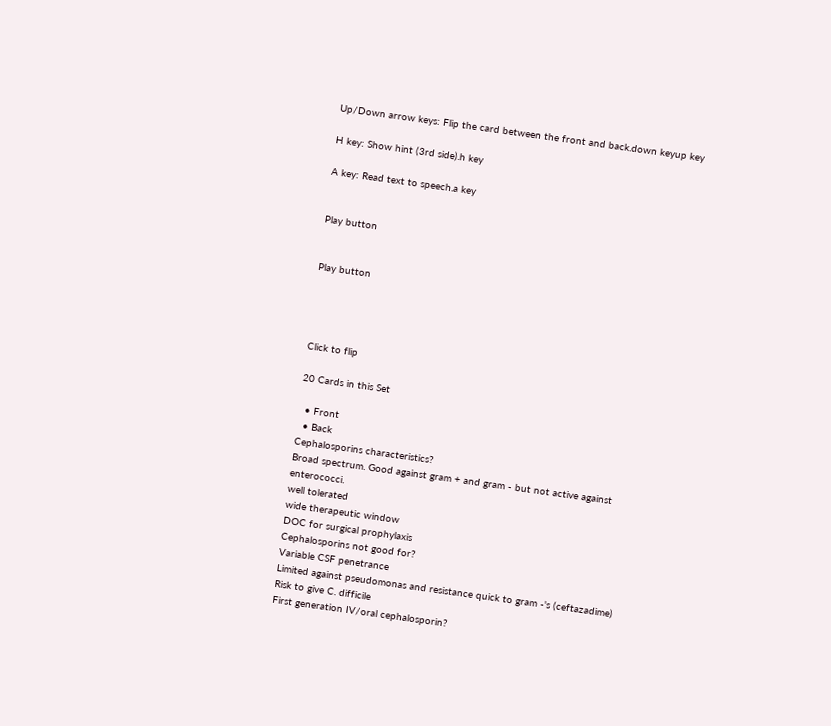Up/Down arrow keys: Flip the card between the front and back.down keyup key

H key: Show hint (3rd side).h key

A key: Read text to speech.a key


Play button


Play button




Click to flip

20 Cards in this Set

  • Front
  • Back
Cephalosporins characteristics?
Broad spectrum. Good against gram + and gram - but not active against enterococci.
well tolerated
wide therapeutic window
DOC for surgical prophylaxis
Cephalosporins not good for?
Variable CSF penetrance
Limited against pseudomonas and resistance quick to gram -'s (ceftazadime)
Risk to give C. difficile
First generation IV/oral cephalosporin?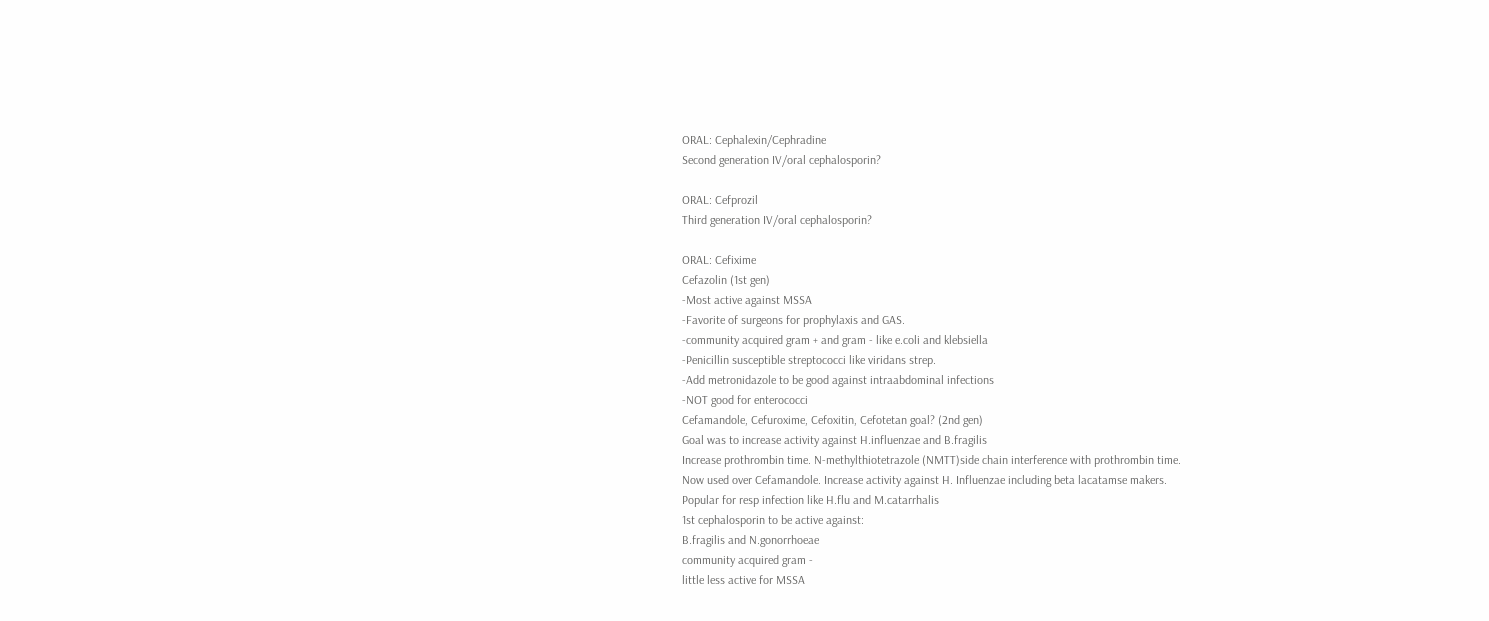ORAL: Cephalexin/Cephradine
Second generation IV/oral cephalosporin?

ORAL: Cefprozil
Third generation IV/oral cephalosporin?

ORAL: Cefixime
Cefazolin (1st gen)
-Most active against MSSA
-Favorite of surgeons for prophylaxis and GAS.
-community acquired gram + and gram - like e.coli and klebsiella
-Penicillin susceptible streptococci like viridans strep.
-Add metronidazole to be good against intraabdominal infections
-NOT good for enterococci
Cefamandole, Cefuroxime, Cefoxitin, Cefotetan goal? (2nd gen)
Goal was to increase activity against H.influenzae and B.fragilis
Increase prothrombin time. N-methylthiotetrazole (NMTT)side chain interference with prothrombin time.
Now used over Cefamandole. Increase activity against H. Influenzae including beta lacatamse makers.
Popular for resp infection like H.flu and M.catarrhalis
1st cephalosporin to be active against:
B.fragilis and N.gonorrhoeae
community acquired gram -
little less active for MSSA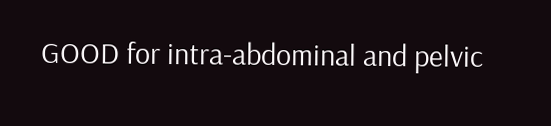GOOD for intra-abdominal and pelvic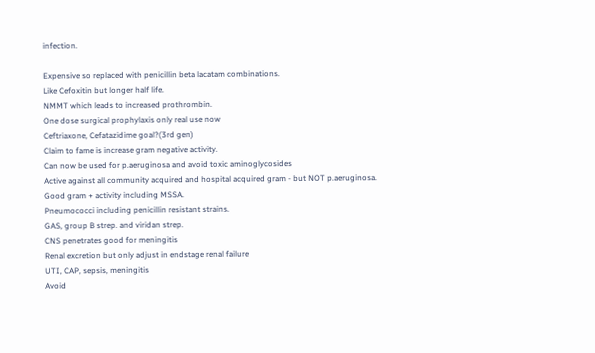infection.

Expensive so replaced with penicillin beta lacatam combinations.
Like Cefoxitin but longer half life.
NMMT which leads to increased prothrombin.
One dose surgical prophylaxis only real use now
Ceftriaxone, Cefatazidime goal?(3rd gen)
Claim to fame is increase gram negative activity.
Can now be used for p.aeruginosa and avoid toxic aminoglycosides
Active against all community acquired and hospital acquired gram - but NOT p.aeruginosa.
Good gram + activity including MSSA.
Pneumococci including penicillin resistant strains.
GAS, group B strep. and viridan strep.
CNS penetrates good for meningitis
Renal excretion but only adjust in endstage renal failure
UTI, CAP, sepsis, meningitis
Avoid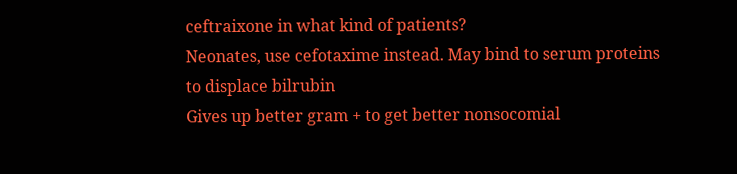ceftraixone in what kind of patients?
Neonates, use cefotaxime instead. May bind to serum proteins to displace bilrubin
Gives up better gram + to get better nonsocomial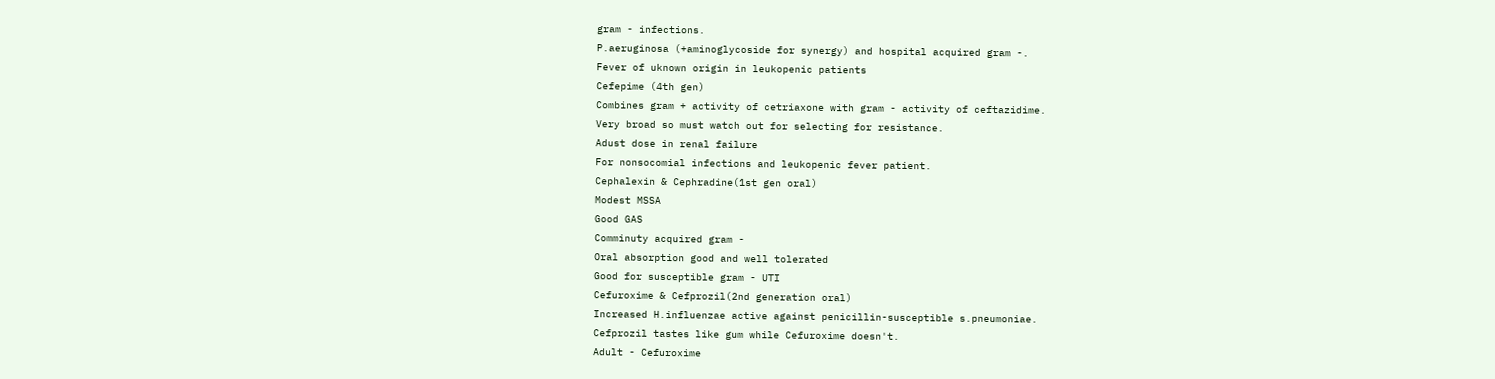gram - infections.
P.aeruginosa (+aminoglycoside for synergy) and hospital acquired gram -.
Fever of uknown origin in leukopenic patients
Cefepime (4th gen)
Combines gram + activity of cetriaxone with gram - activity of ceftazidime.
Very broad so must watch out for selecting for resistance.
Adust dose in renal failure
For nonsocomial infections and leukopenic fever patient.
Cephalexin & Cephradine(1st gen oral)
Modest MSSA
Good GAS
Comminuty acquired gram -
Oral absorption good and well tolerated
Good for susceptible gram - UTI
Cefuroxime & Cefprozil(2nd generation oral)
Increased H.influenzae active against penicillin-susceptible s.pneumoniae.
Cefprozil tastes like gum while Cefuroxime doesn't.
Adult - Cefuroxime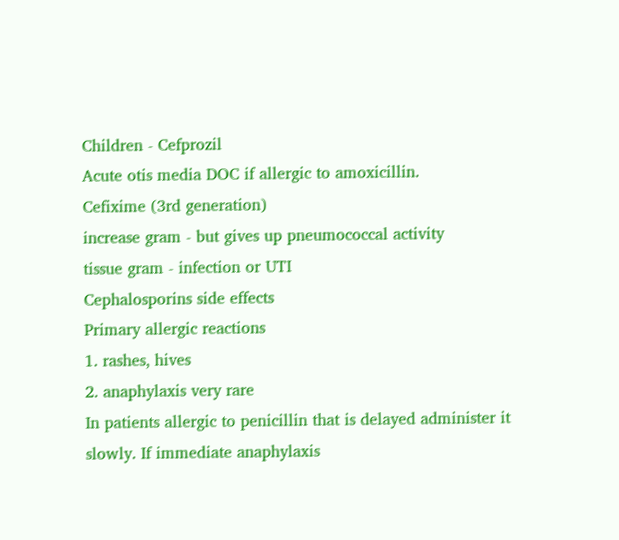Children - Cefprozil
Acute otis media DOC if allergic to amoxicillin.
Cefixime (3rd generation)
increase gram - but gives up pneumococcal activity
tissue gram - infection or UTI
Cephalosporins side effects
Primary allergic reactions
1. rashes, hives
2. anaphylaxis very rare
In patients allergic to penicillin that is delayed administer it slowly. If immediate anaphylaxis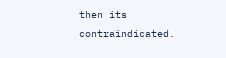then its contraindicated.